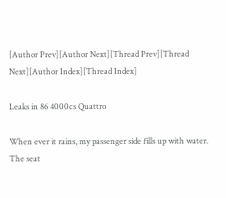[Author Prev][Author Next][Thread Prev][Thread Next][Author Index][Thread Index]

Leaks in 86 4000cs Quattro

When ever it rains, my passenger side fills up with water.  The seat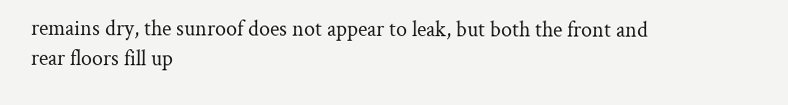remains dry, the sunroof does not appear to leak, but both the front and
rear floors fill up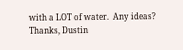with a LOT of water.  Any ideas?
Thanks, Dustin